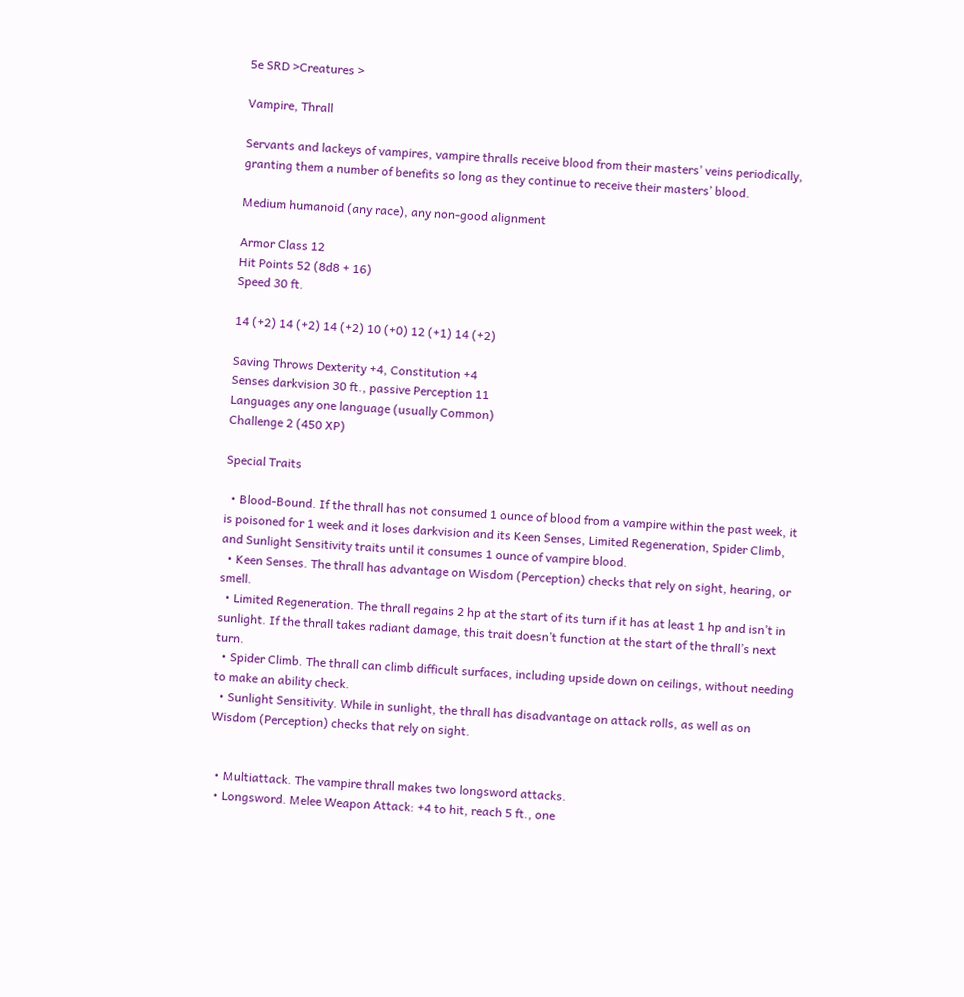5e SRD >Creatures >

Vampire, Thrall

Servants and lackeys of vampires, vampire thralls receive blood from their masters’ veins periodically, granting them a number of benefits so long as they continue to receive their masters’ blood.

Medium humanoid (any race), any non-good alignment

Armor Class 12
Hit Points 52 (8d8 + 16)
Speed 30 ft.

14 (+2) 14 (+2) 14 (+2) 10 (+0) 12 (+1) 14 (+2)

Saving Throws Dexterity +4, Constitution +4
Senses darkvision 30 ft., passive Perception 11
Languages any one language (usually Common)
Challenge 2 (450 XP)

Special Traits

  • Blood-Bound. If the thrall has not consumed 1 ounce of blood from a vampire within the past week, it is poisoned for 1 week and it loses darkvision and its Keen Senses, Limited Regeneration, Spider Climb, and Sunlight Sensitivity traits until it consumes 1 ounce of vampire blood.
  • Keen Senses. The thrall has advantage on Wisdom (Perception) checks that rely on sight, hearing, or smell.
  • Limited Regeneration. The thrall regains 2 hp at the start of its turn if it has at least 1 hp and isn’t in sunlight. If the thrall takes radiant damage, this trait doesn’t function at the start of the thrall’s next turn.
  • Spider Climb. The thrall can climb difficult surfaces, including upside down on ceilings, without needing to make an ability check.
  • Sunlight Sensitivity. While in sunlight, the thrall has disadvantage on attack rolls, as well as on Wisdom (Perception) checks that rely on sight.


  • Multiattack. The vampire thrall makes two longsword attacks.
  • Longsword. Melee Weapon Attack: +4 to hit, reach 5 ft., one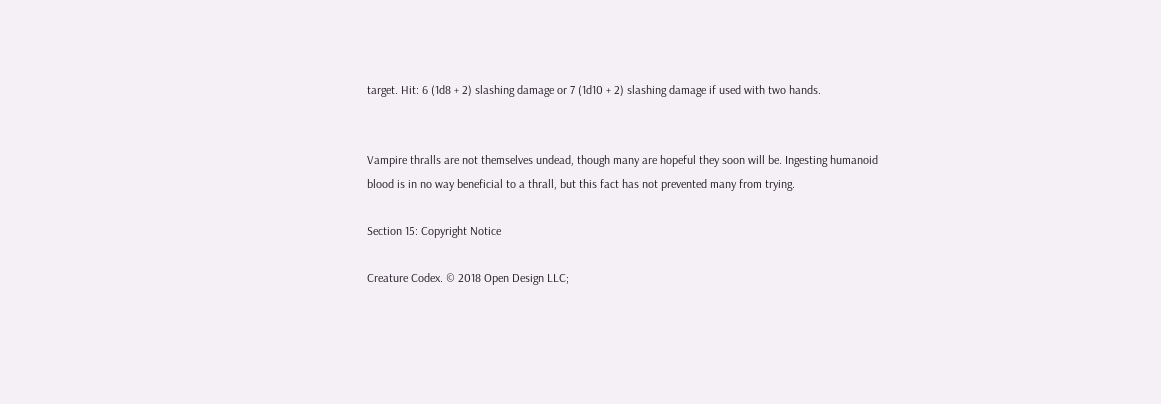target. Hit: 6 (1d8 + 2) slashing damage or 7 (1d10 + 2) slashing damage if used with two hands.


Vampire thralls are not themselves undead, though many are hopeful they soon will be. Ingesting humanoid blood is in no way beneficial to a thrall, but this fact has not prevented many from trying.

Section 15: Copyright Notice

Creature Codex. © 2018 Open Design LLC;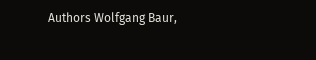Authors Wolfgang Baur,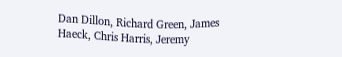Dan Dillon, Richard Green, James Haeck, Chris Harris, Jeremy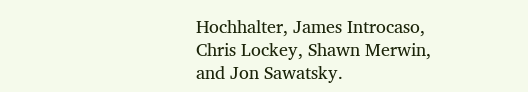Hochhalter, James Introcaso, Chris Lockey, Shawn Merwin, and Jon Sawatsky.